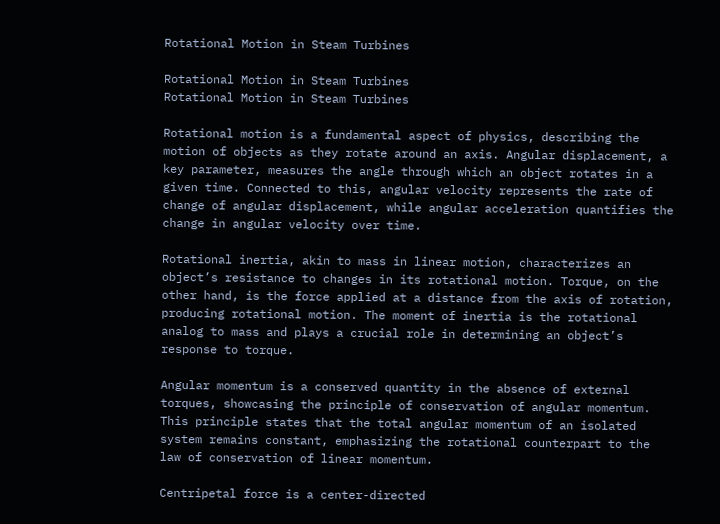Rotational Motion in Steam Turbines

Rotational Motion in Steam Turbines
Rotational Motion in Steam Turbines

Rotational motion is a fundamental aspect of physics, describing the motion of objects as they rotate around an axis. Angular displacement, a key parameter, measures the angle through which an object rotates in a given time. Connected to this, angular velocity represents the rate of change of angular displacement, while angular acceleration quantifies the change in angular velocity over time.

Rotational inertia, akin to mass in linear motion, characterizes an object’s resistance to changes in its rotational motion. Torque, on the other hand, is the force applied at a distance from the axis of rotation, producing rotational motion. The moment of inertia is the rotational analog to mass and plays a crucial role in determining an object’s response to torque.

Angular momentum is a conserved quantity in the absence of external torques, showcasing the principle of conservation of angular momentum. This principle states that the total angular momentum of an isolated system remains constant, emphasizing the rotational counterpart to the law of conservation of linear momentum.

Centripetal force is a center-directed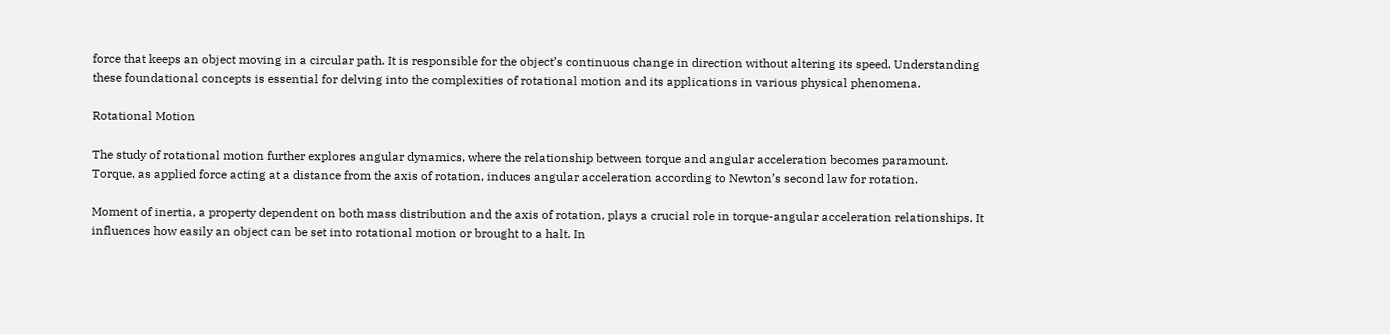force that keeps an object moving in a circular path. It is responsible for the object’s continuous change in direction without altering its speed. Understanding these foundational concepts is essential for delving into the complexities of rotational motion and its applications in various physical phenomena.

Rotational Motion

The study of rotational motion further explores angular dynamics, where the relationship between torque and angular acceleration becomes paramount. Torque, as applied force acting at a distance from the axis of rotation, induces angular acceleration according to Newton’s second law for rotation.

Moment of inertia, a property dependent on both mass distribution and the axis of rotation, plays a crucial role in torque-angular acceleration relationships. It influences how easily an object can be set into rotational motion or brought to a halt. In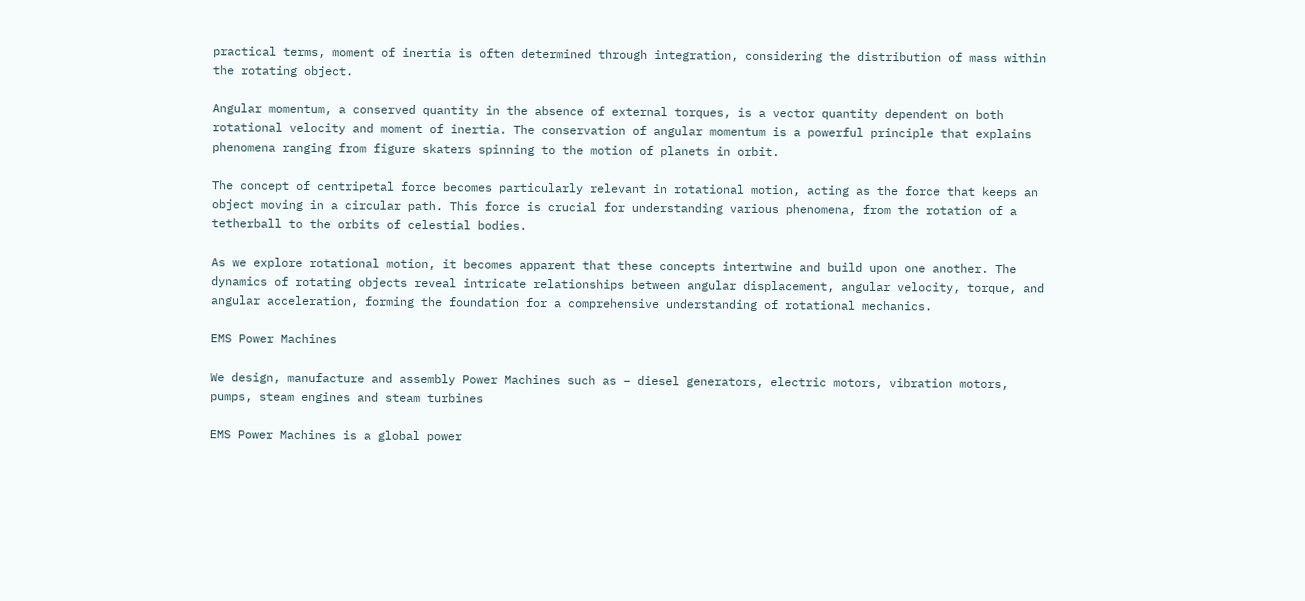practical terms, moment of inertia is often determined through integration, considering the distribution of mass within the rotating object.

Angular momentum, a conserved quantity in the absence of external torques, is a vector quantity dependent on both rotational velocity and moment of inertia. The conservation of angular momentum is a powerful principle that explains phenomena ranging from figure skaters spinning to the motion of planets in orbit.

The concept of centripetal force becomes particularly relevant in rotational motion, acting as the force that keeps an object moving in a circular path. This force is crucial for understanding various phenomena, from the rotation of a tetherball to the orbits of celestial bodies.

As we explore rotational motion, it becomes apparent that these concepts intertwine and build upon one another. The dynamics of rotating objects reveal intricate relationships between angular displacement, angular velocity, torque, and angular acceleration, forming the foundation for a comprehensive understanding of rotational mechanics.

EMS Power Machines

We design, manufacture and assembly Power Machines such as – diesel generators, electric motors, vibration motors, pumps, steam engines and steam turbines

EMS Power Machines is a global power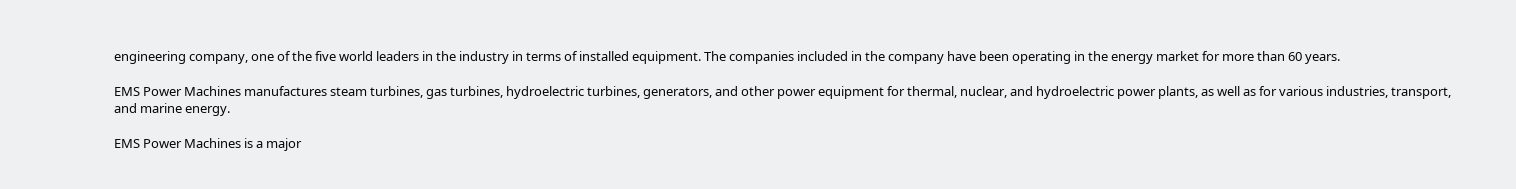engineering company, one of the five world leaders in the industry in terms of installed equipment. The companies included in the company have been operating in the energy market for more than 60 years.

EMS Power Machines manufactures steam turbines, gas turbines, hydroelectric turbines, generators, and other power equipment for thermal, nuclear, and hydroelectric power plants, as well as for various industries, transport, and marine energy.

EMS Power Machines is a major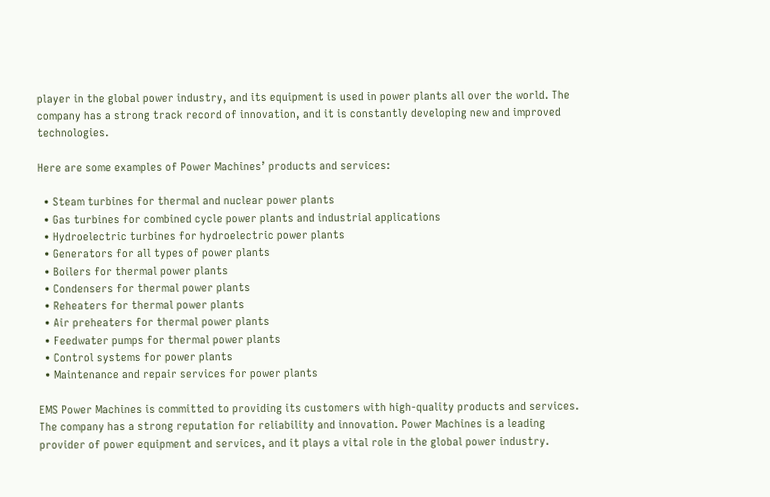player in the global power industry, and its equipment is used in power plants all over the world. The company has a strong track record of innovation, and it is constantly developing new and improved technologies.

Here are some examples of Power Machines’ products and services:

  • Steam turbines for thermal and nuclear power plants
  • Gas turbines for combined cycle power plants and industrial applications
  • Hydroelectric turbines for hydroelectric power plants
  • Generators for all types of power plants
  • Boilers for thermal power plants
  • Condensers for thermal power plants
  • Reheaters for thermal power plants
  • Air preheaters for thermal power plants
  • Feedwater pumps for thermal power plants
  • Control systems for power plants
  • Maintenance and repair services for power plants

EMS Power Machines is committed to providing its customers with high-quality products and services. The company has a strong reputation for reliability and innovation. Power Machines is a leading provider of power equipment and services, and it plays a vital role in the global power industry.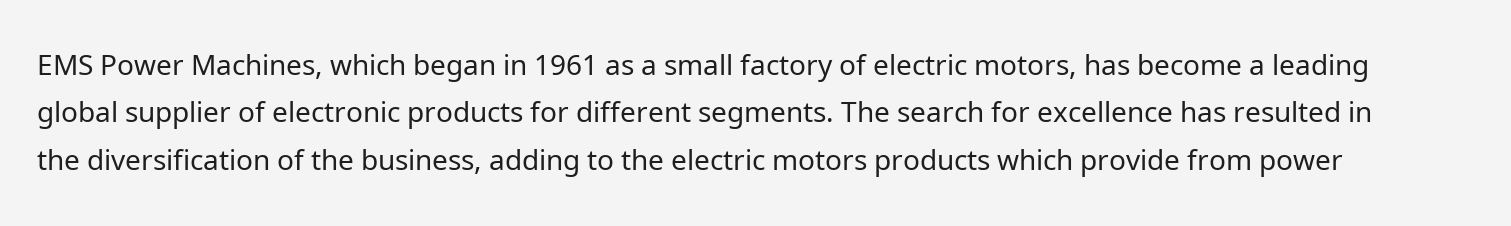EMS Power Machines, which began in 1961 as a small factory of electric motors, has become a leading global supplier of electronic products for different segments. The search for excellence has resulted in the diversification of the business, adding to the electric motors products which provide from power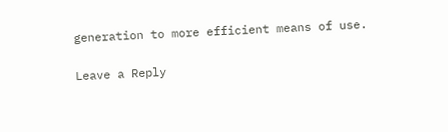generation to more efficient means of use.

Leave a Reply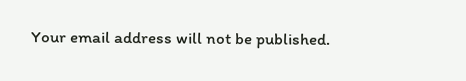Your email address will not be published.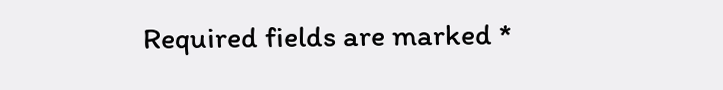Required fields are marked *